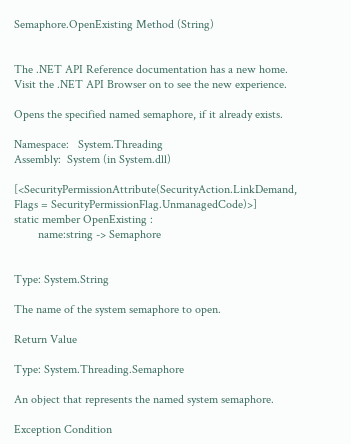Semaphore.OpenExisting Method (String)


The .NET API Reference documentation has a new home. Visit the .NET API Browser on to see the new experience.

Opens the specified named semaphore, if it already exists.

Namespace:   System.Threading
Assembly:  System (in System.dll)

[<SecurityPermissionAttribute(SecurityAction.LinkDemand, Flags = SecurityPermissionFlag.UnmanagedCode)>]
static member OpenExisting :
        name:string -> Semaphore


Type: System.String

The name of the system semaphore to open.

Return Value

Type: System.Threading.Semaphore

An object that represents the named system semaphore.

Exception Condition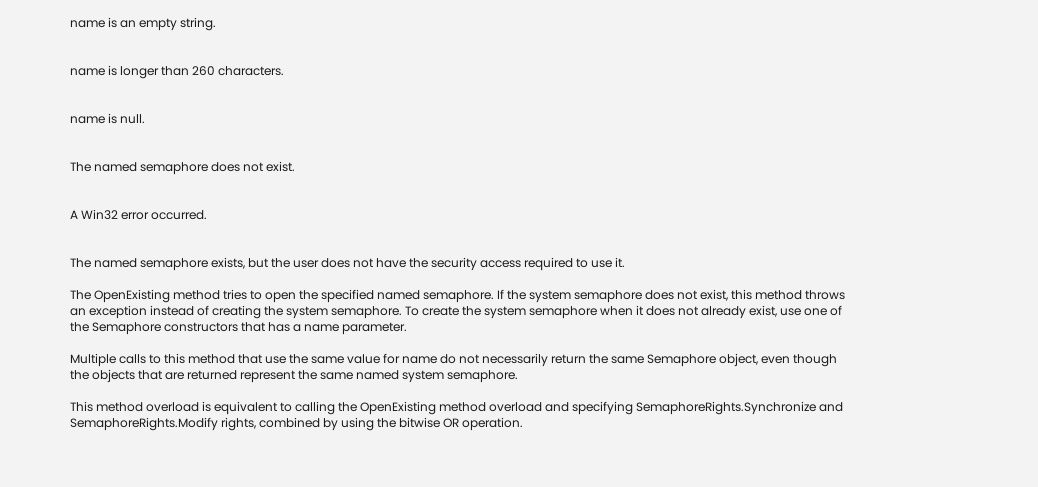name is an empty string.


name is longer than 260 characters.


name is null.


The named semaphore does not exist.


A Win32 error occurred.


The named semaphore exists, but the user does not have the security access required to use it.

The OpenExisting method tries to open the specified named semaphore. If the system semaphore does not exist, this method throws an exception instead of creating the system semaphore. To create the system semaphore when it does not already exist, use one of the Semaphore constructors that has a name parameter.

Multiple calls to this method that use the same value for name do not necessarily return the same Semaphore object, even though the objects that are returned represent the same named system semaphore.

This method overload is equivalent to calling the OpenExisting method overload and specifying SemaphoreRights.Synchronize and SemaphoreRights.Modify rights, combined by using the bitwise OR operation.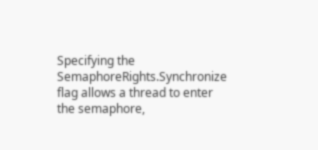Specifying the SemaphoreRights.Synchronize flag allows a thread to enter the semaphore,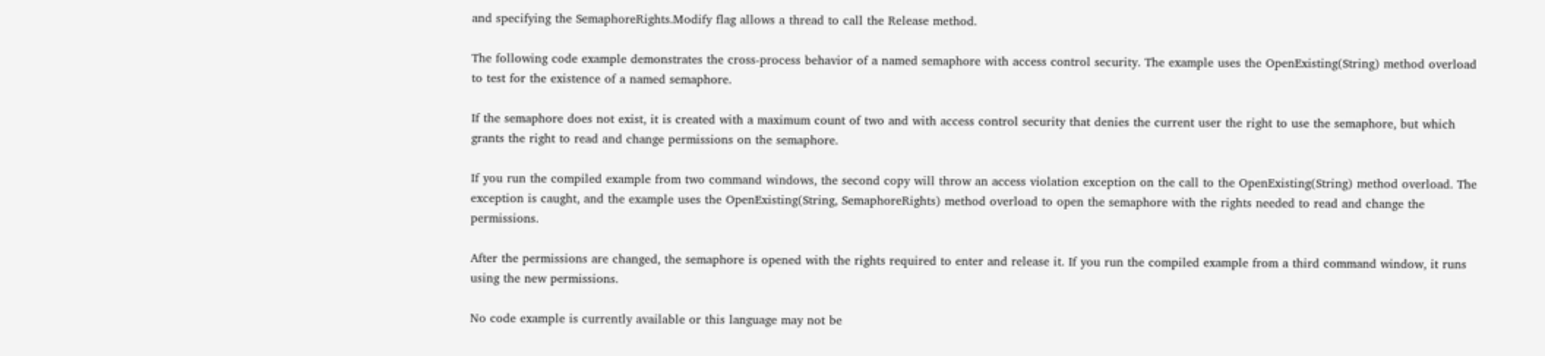and specifying the SemaphoreRights.Modify flag allows a thread to call the Release method.

The following code example demonstrates the cross-process behavior of a named semaphore with access control security. The example uses the OpenExisting(String) method overload to test for the existence of a named semaphore.

If the semaphore does not exist, it is created with a maximum count of two and with access control security that denies the current user the right to use the semaphore, but which grants the right to read and change permissions on the semaphore.

If you run the compiled example from two command windows, the second copy will throw an access violation exception on the call to the OpenExisting(String) method overload. The exception is caught, and the example uses the OpenExisting(String, SemaphoreRights) method overload to open the semaphore with the rights needed to read and change the permissions.

After the permissions are changed, the semaphore is opened with the rights required to enter and release it. If you run the compiled example from a third command window, it runs using the new permissions.

No code example is currently available or this language may not be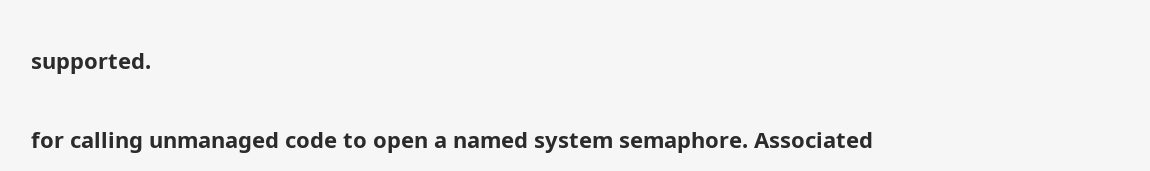supported.


for calling unmanaged code to open a named system semaphore. Associated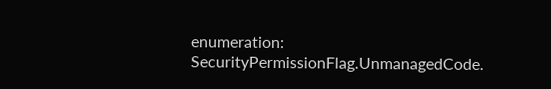enumeration: SecurityPermissionFlag.UnmanagedCode.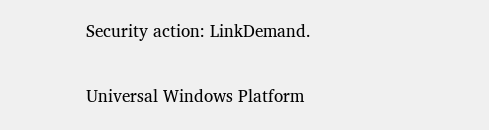Security action: LinkDemand.

Universal Windows Platform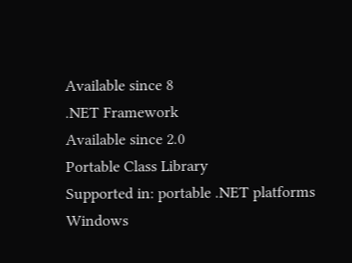Available since 8
.NET Framework
Available since 2.0
Portable Class Library
Supported in: portable .NET platforms
Windows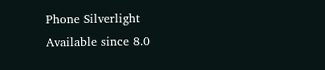Phone Silverlight
Available since 8.0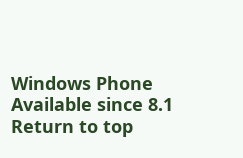Windows Phone
Available since 8.1
Return to top